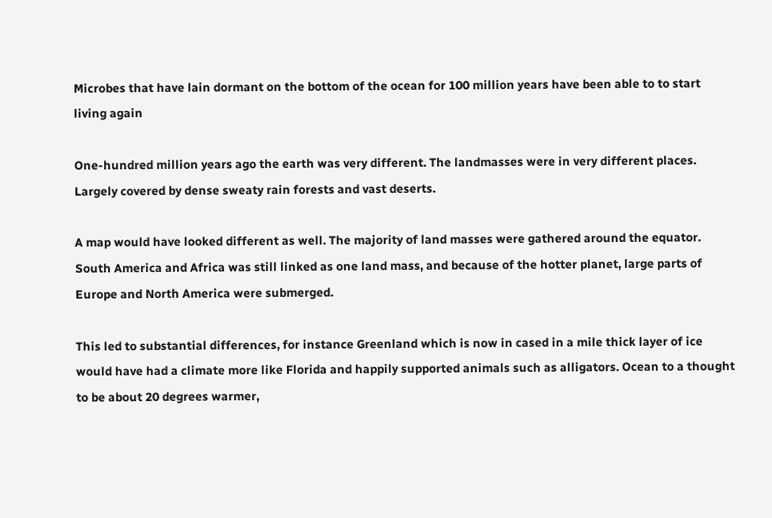Microbes that have lain dormant on the bottom of the ocean for 100 million years have been able to to start living again

One-hundred million years ago the earth was very different. The landmasses were in very different places. Largely covered by dense sweaty rain forests and vast deserts.

A map would have looked different as well. The majority of land masses were gathered around the equator. South America and Africa was still linked as one land mass, and because of the hotter planet, large parts of Europe and North America were submerged.

This led to substantial differences, for instance Greenland which is now in cased in a mile thick layer of ice would have had a climate more like Florida and happily supported animals such as alligators. Ocean to a thought to be about 20 degrees warmer,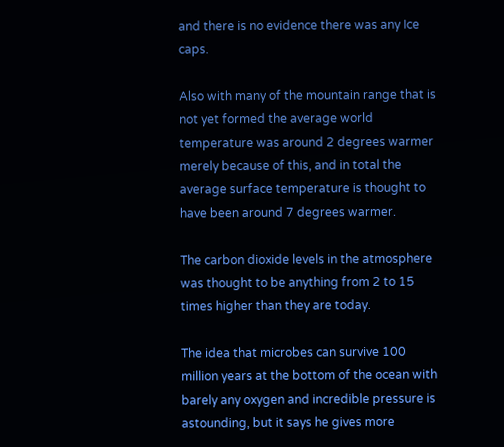and there is no evidence there was any Ice caps.

Also with many of the mountain range that is not yet formed the average world temperature was around 2 degrees warmer merely because of this, and in total the average surface temperature is thought to have been around 7 degrees warmer.

The carbon dioxide levels in the atmosphere was thought to be anything from 2 to 15 times higher than they are today.

The idea that microbes can survive 100 million years at the bottom of the ocean with barely any oxygen and incredible pressure is astounding, but it says he gives more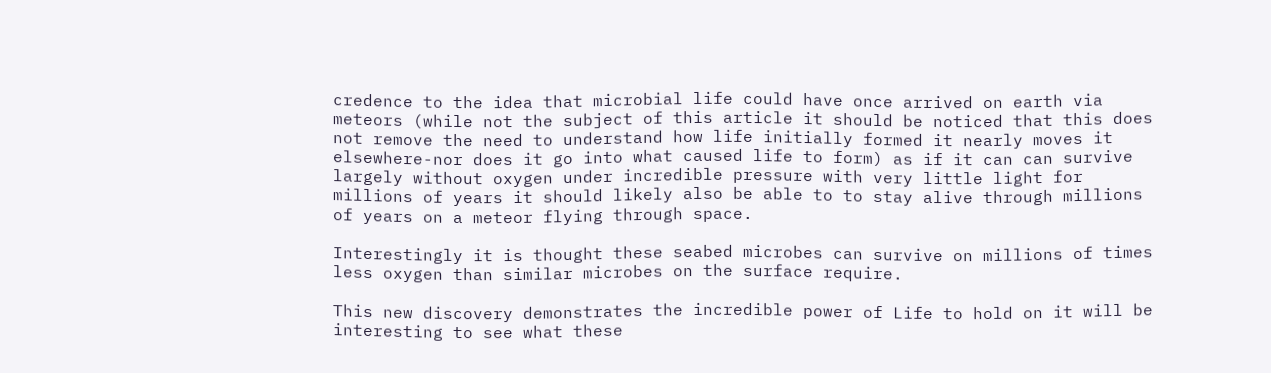credence to the idea that microbial life could have once arrived on earth via meteors (while not the subject of this article it should be noticed that this does not remove the need to understand how life initially formed it nearly moves it elsewhere-nor does it go into what caused life to form) as if it can can survive largely without oxygen under incredible pressure with very little light for millions of years it should likely also be able to to stay alive through millions of years on a meteor flying through space.

Interestingly it is thought these seabed microbes can survive on millions of times less oxygen than similar microbes on the surface require.

This new discovery demonstrates the incredible power of Life to hold on it will be interesting to see what these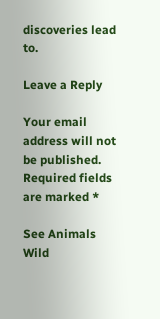discoveries lead to.

Leave a Reply

Your email address will not be published. Required fields are marked *

See Animals Wild